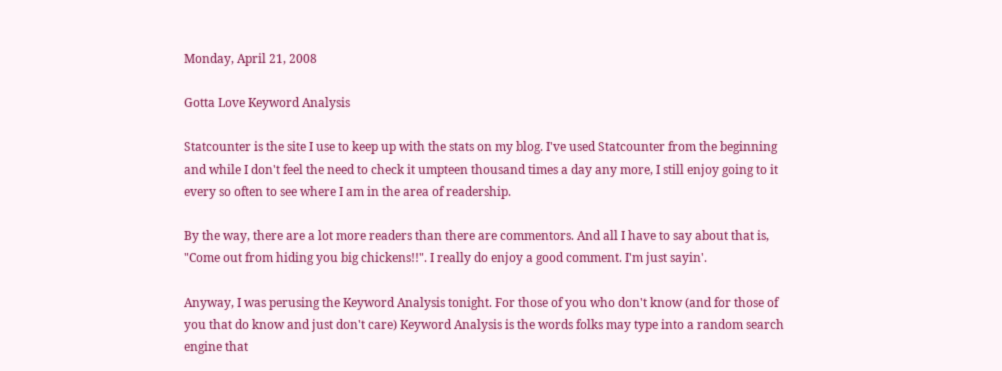Monday, April 21, 2008

Gotta Love Keyword Analysis

Statcounter is the site I use to keep up with the stats on my blog. I've used Statcounter from the beginning and while I don't feel the need to check it umpteen thousand times a day any more, I still enjoy going to it every so often to see where I am in the area of readership.

By the way, there are a lot more readers than there are commentors. And all I have to say about that is, "Come out from hiding you big chickens!!". I really do enjoy a good comment. I'm just sayin'.

Anyway, I was perusing the Keyword Analysis tonight. For those of you who don't know (and for those of you that do know and just don't care) Keyword Analysis is the words folks may type into a random search engine that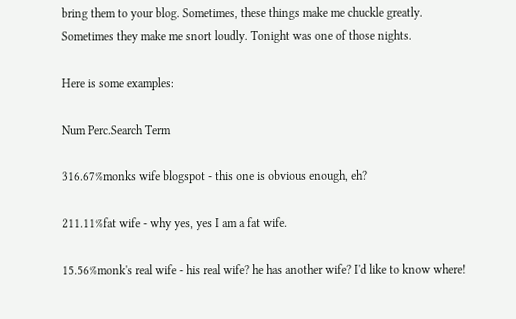bring them to your blog. Sometimes, these things make me chuckle greatly. Sometimes they make me snort loudly. Tonight was one of those nights.

Here is some examples:

Num Perc.Search Term

316.67%monks wife blogspot - this one is obvious enough, eh?

211.11%fat wife - why yes, yes I am a fat wife.

15.56%monk's real wife - his real wife? he has another wife? I'd like to know where!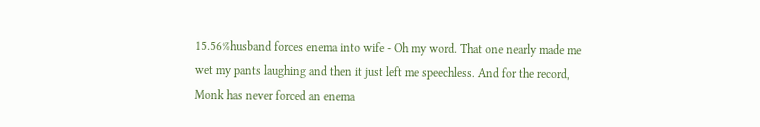15.56%husband forces enema into wife - Oh my word. That one nearly made me wet my pants laughing and then it just left me speechless. And for the record, Monk has never forced an enema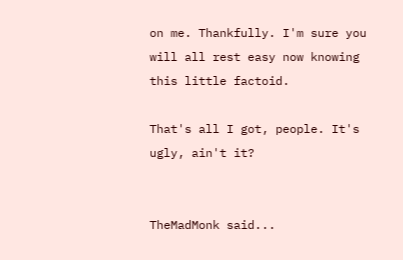on me. Thankfully. I'm sure you will all rest easy now knowing this little factoid.

That's all I got, people. It's ugly, ain't it?


TheMadMonk said...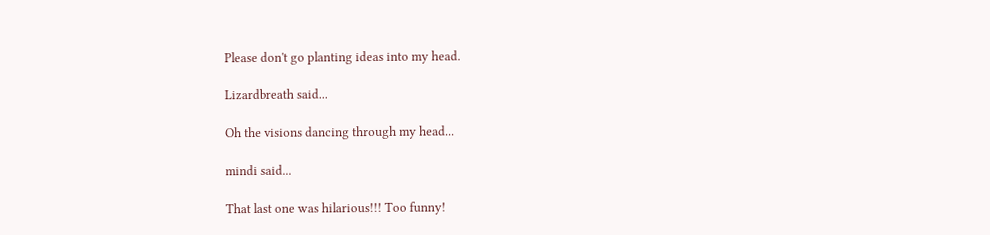Please don't go planting ideas into my head.

Lizardbreath said...

Oh the visions dancing through my head...

mindi said...

That last one was hilarious!!! Too funny!